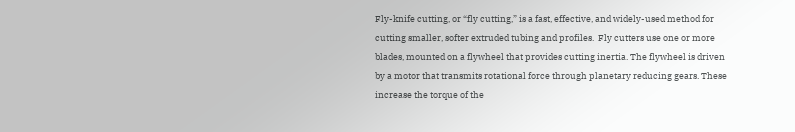Fly-knife cutting, or “fly cutting,” is a fast, effective, and widely-used method for cutting smaller, softer extruded tubing and profiles.  Fly cutters use one or more blades, mounted on a flywheel that provides cutting inertia. The flywheel is driven by a motor that transmits rotational force through planetary reducing gears. These increase the torque of the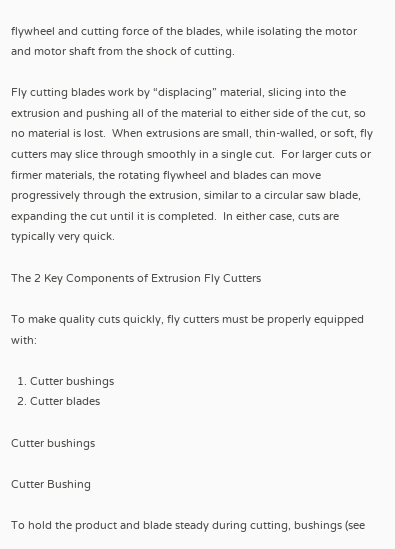flywheel and cutting force of the blades, while isolating the motor and motor shaft from the shock of cutting.

Fly cutting blades work by “displacing” material, slicing into the extrusion and pushing all of the material to either side of the cut, so no material is lost.  When extrusions are small, thin-walled, or soft, fly cutters may slice through smoothly in a single cut.  For larger cuts or firmer materials, the rotating flywheel and blades can move progressively through the extrusion, similar to a circular saw blade, expanding the cut until it is completed.  In either case, cuts are typically very quick.

The 2 Key Components of Extrusion Fly Cutters

To make quality cuts quickly, fly cutters must be properly equipped with:

  1. Cutter bushings
  2. Cutter blades

Cutter bushings

Cutter Bushing

To hold the product and blade steady during cutting, bushings (see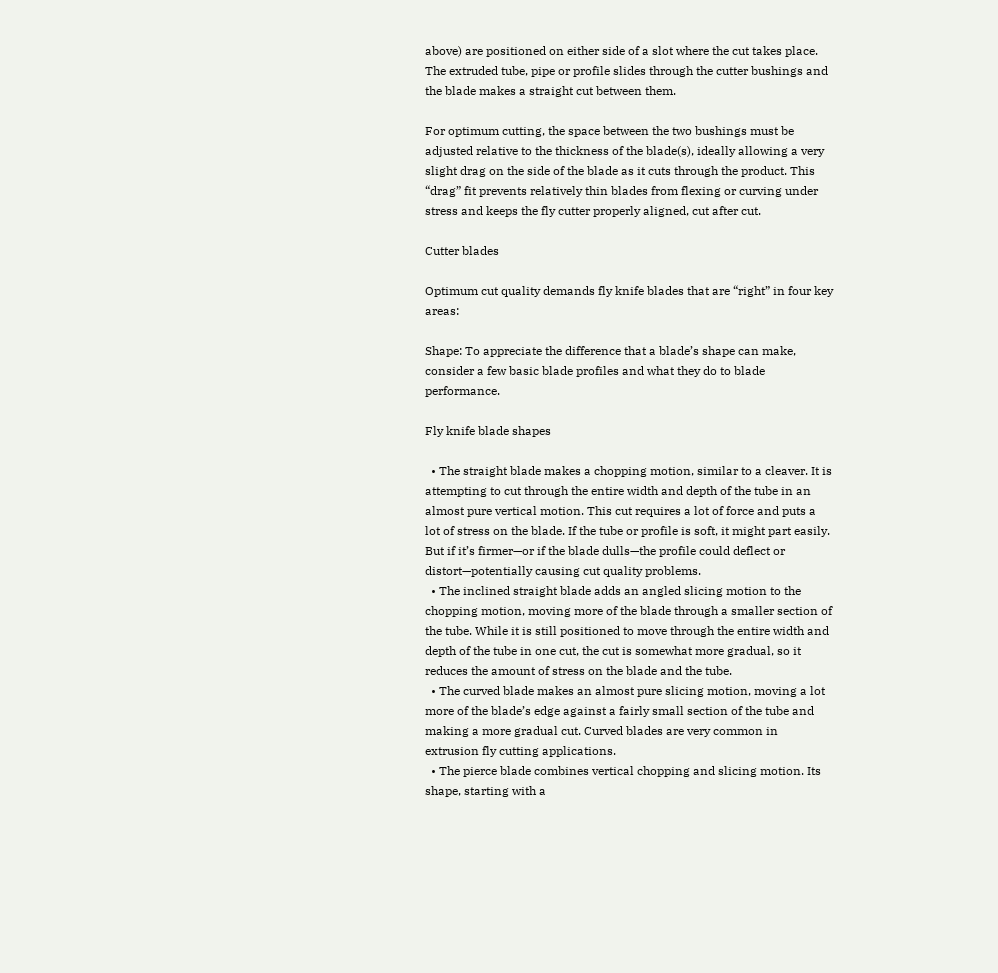above) are positioned on either side of a slot where the cut takes place. The extruded tube, pipe or profile slides through the cutter bushings and the blade makes a straight cut between them.

For optimum cutting, the space between the two bushings must be adjusted relative to the thickness of the blade(s), ideally allowing a very slight drag on the side of the blade as it cuts through the product. This “drag” fit prevents relatively thin blades from flexing or curving under stress and keeps the fly cutter properly aligned, cut after cut.

Cutter blades

Optimum cut quality demands fly knife blades that are “right” in four key areas:

Shape: To appreciate the difference that a blade’s shape can make, consider a few basic blade profiles and what they do to blade performance.

Fly knife blade shapes

  • The straight blade makes a chopping motion, similar to a cleaver. It is attempting to cut through the entire width and depth of the tube in an almost pure vertical motion. This cut requires a lot of force and puts a lot of stress on the blade. If the tube or profile is soft, it might part easily. But if it’s firmer—or if the blade dulls—the profile could deflect or distort—potentially causing cut quality problems.
  • The inclined straight blade adds an angled slicing motion to the chopping motion, moving more of the blade through a smaller section of the tube. While it is still positioned to move through the entire width and depth of the tube in one cut, the cut is somewhat more gradual, so it reduces the amount of stress on the blade and the tube.
  • The curved blade makes an almost pure slicing motion, moving a lot more of the blade’s edge against a fairly small section of the tube and making a more gradual cut. Curved blades are very common in extrusion fly cutting applications.
  • The pierce blade combines vertical chopping and slicing motion. Its shape, starting with a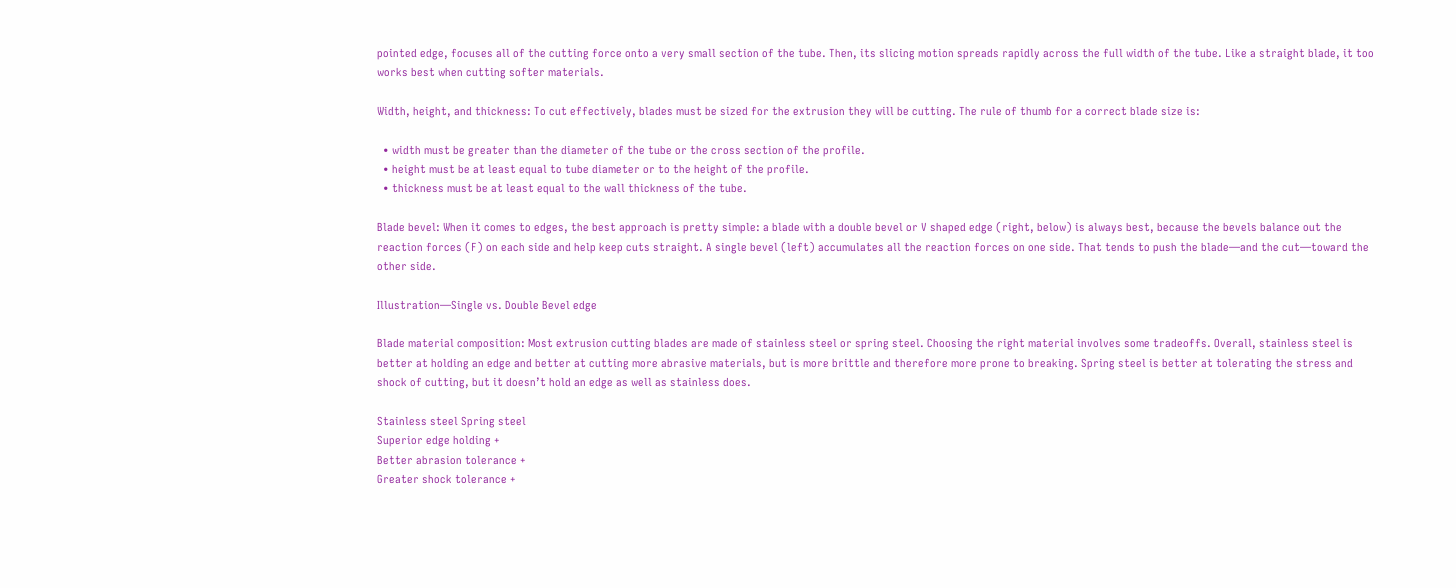pointed edge, focuses all of the cutting force onto a very small section of the tube. Then, its slicing motion spreads rapidly across the full width of the tube. Like a straight blade, it too works best when cutting softer materials.

Width, height, and thickness: To cut effectively, blades must be sized for the extrusion they will be cutting. The rule of thumb for a correct blade size is:

  • width must be greater than the diameter of the tube or the cross section of the profile.
  • height must be at least equal to tube diameter or to the height of the profile.
  • thickness must be at least equal to the wall thickness of the tube.

Blade bevel: When it comes to edges, the best approach is pretty simple: a blade with a double bevel or V shaped edge (right, below) is always best, because the bevels balance out the reaction forces (F) on each side and help keep cuts straight. A single bevel (left) accumulates all the reaction forces on one side. That tends to push the blade—and the cut—toward the other side.

Illustration—Single vs. Double Bevel edge

Blade material composition: Most extrusion cutting blades are made of stainless steel or spring steel. Choosing the right material involves some tradeoffs. Overall, stainless steel is better at holding an edge and better at cutting more abrasive materials, but is more brittle and therefore more prone to breaking. Spring steel is better at tolerating the stress and shock of cutting, but it doesn’t hold an edge as well as stainless does.

Stainless steel Spring steel
Superior edge holding +
Better abrasion tolerance +
Greater shock tolerance +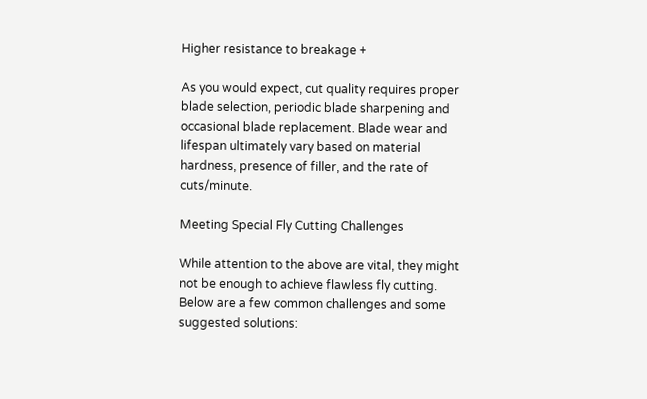Higher resistance to breakage +

As you would expect, cut quality requires proper blade selection, periodic blade sharpening and occasional blade replacement. Blade wear and lifespan ultimately vary based on material hardness, presence of filler, and the rate of cuts/minute.

Meeting Special Fly Cutting Challenges

While attention to the above are vital, they might not be enough to achieve flawless fly cutting.  Below are a few common challenges and some suggested solutions: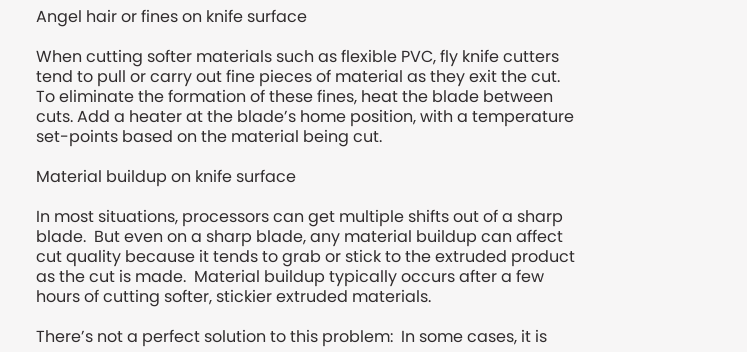Angel hair or fines on knife surface

When cutting softer materials such as flexible PVC, fly knife cutters tend to pull or carry out fine pieces of material as they exit the cut. To eliminate the formation of these fines, heat the blade between cuts. Add a heater at the blade’s home position, with a temperature set-points based on the material being cut.

Material buildup on knife surface

In most situations, processors can get multiple shifts out of a sharp blade.  But even on a sharp blade, any material buildup can affect cut quality because it tends to grab or stick to the extruded product as the cut is made.  Material buildup typically occurs after a few hours of cutting softer, stickier extruded materials.

There’s not a perfect solution to this problem:  In some cases, it is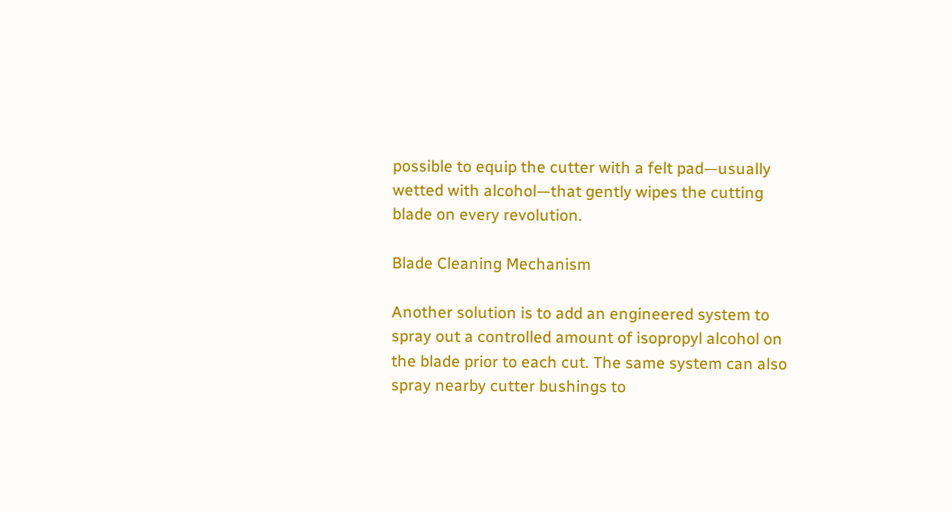possible to equip the cutter with a felt pad—usually wetted with alcohol—that gently wipes the cutting blade on every revolution.

Blade Cleaning Mechanism

Another solution is to add an engineered system to spray out a controlled amount of isopropyl alcohol on the blade prior to each cut. The same system can also spray nearby cutter bushings to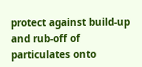protect against build-up and rub-off of particulates onto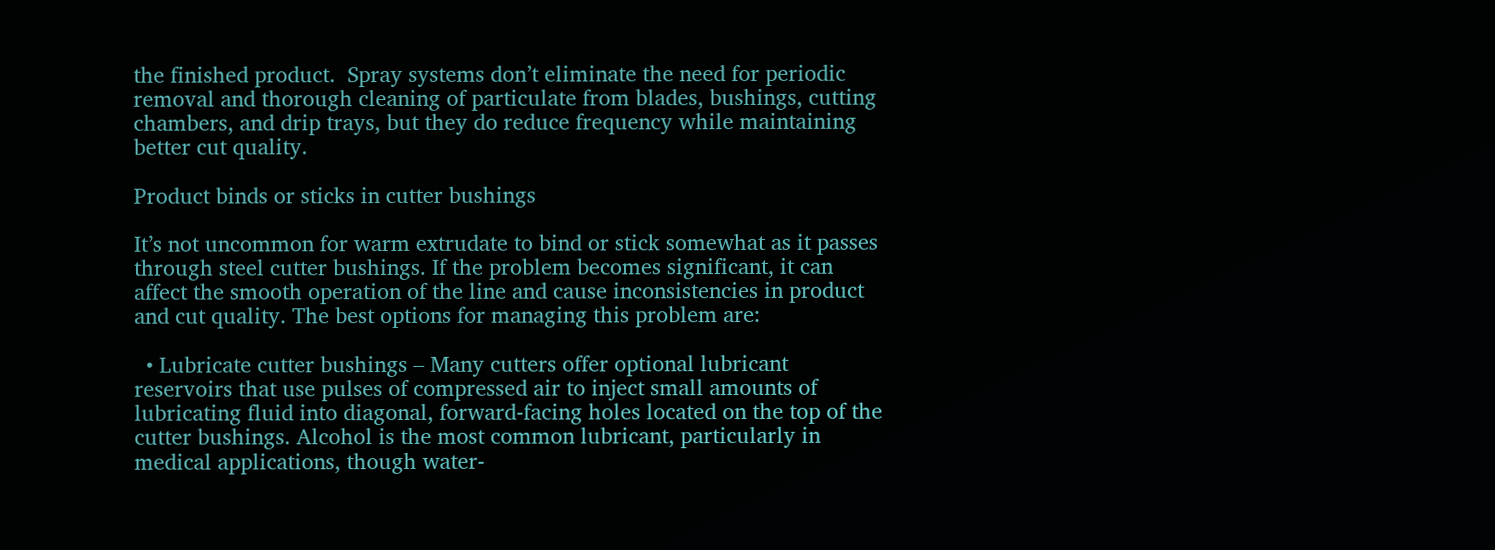the finished product.  Spray systems don’t eliminate the need for periodic removal and thorough cleaning of particulate from blades, bushings, cutting chambers, and drip trays, but they do reduce frequency while maintaining better cut quality.

Product binds or sticks in cutter bushings

It’s not uncommon for warm extrudate to bind or stick somewhat as it passes through steel cutter bushings. If the problem becomes significant, it can affect the smooth operation of the line and cause inconsistencies in product and cut quality. The best options for managing this problem are:

  • Lubricate cutter bushings – Many cutters offer optional lubricant reservoirs that use pulses of compressed air to inject small amounts of lubricating fluid into diagonal, forward-facing holes located on the top of the cutter bushings. Alcohol is the most common lubricant, particularly in medical applications, though water-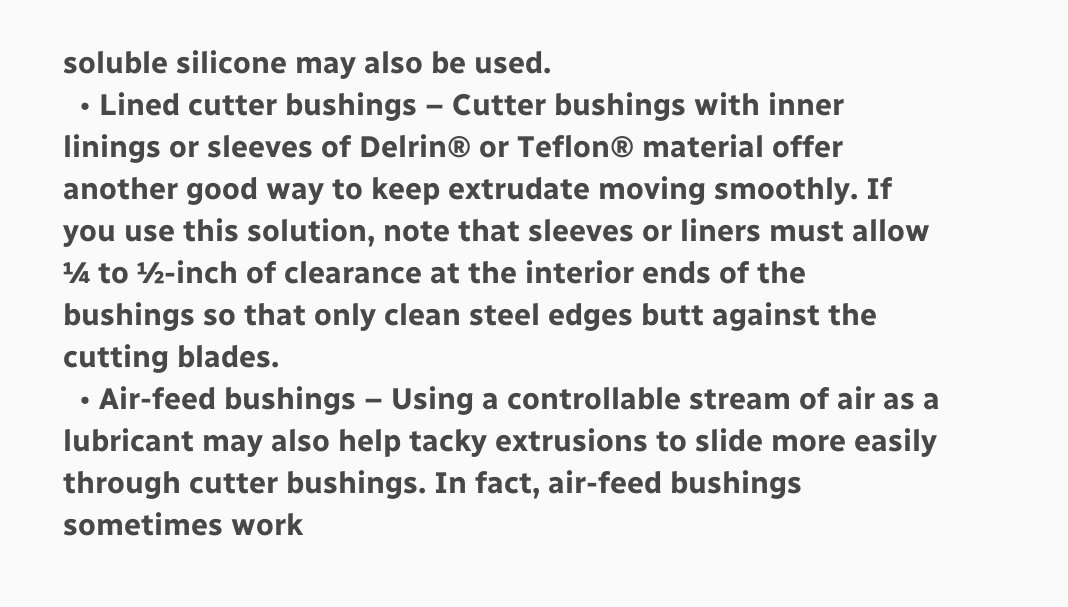soluble silicone may also be used.
  • Lined cutter bushings – Cutter bushings with inner linings or sleeves of Delrin® or Teflon® material offer another good way to keep extrudate moving smoothly. If you use this solution, note that sleeves or liners must allow ¼ to ½-inch of clearance at the interior ends of the bushings so that only clean steel edges butt against the cutting blades.
  • Air-feed bushings – Using a controllable stream of air as a lubricant may also help tacky extrusions to slide more easily through cutter bushings. In fact, air-feed bushings sometimes work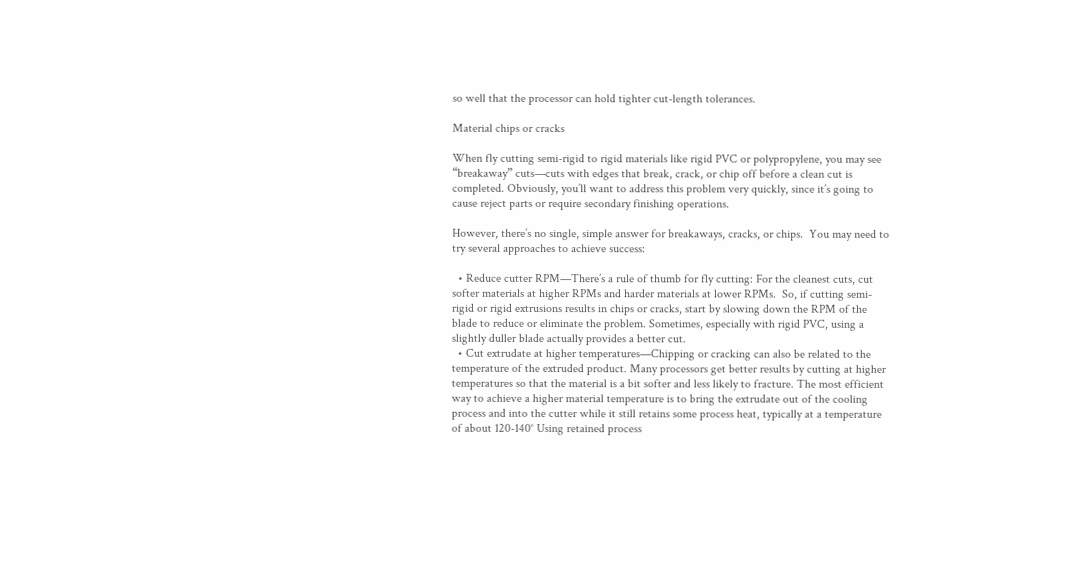so well that the processor can hold tighter cut-length tolerances.

Material chips or cracks

When fly cutting semi-rigid to rigid materials like rigid PVC or polypropylene, you may see “breakaway” cuts—cuts with edges that break, crack, or chip off before a clean cut is completed. Obviously, you’ll want to address this problem very quickly, since it’s going to cause reject parts or require secondary finishing operations.

However, there’s no single, simple answer for breakaways, cracks, or chips.  You may need to try several approaches to achieve success:

  • Reduce cutter RPM—There’s a rule of thumb for fly cutting: For the cleanest cuts, cut softer materials at higher RPMs and harder materials at lower RPMs.  So, if cutting semi-rigid or rigid extrusions results in chips or cracks, start by slowing down the RPM of the blade to reduce or eliminate the problem. Sometimes, especially with rigid PVC, using a slightly duller blade actually provides a better cut.
  • Cut extrudate at higher temperatures—Chipping or cracking can also be related to the temperature of the extruded product. Many processors get better results by cutting at higher temperatures so that the material is a bit softer and less likely to fracture. The most efficient way to achieve a higher material temperature is to bring the extrudate out of the cooling process and into the cutter while it still retains some process heat, typically at a temperature of about 120-140° Using retained process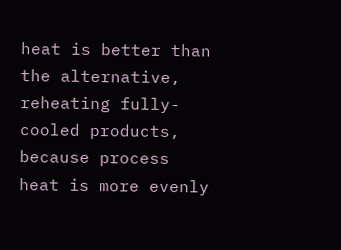heat is better than the alternative, reheating fully-cooled products, because process heat is more evenly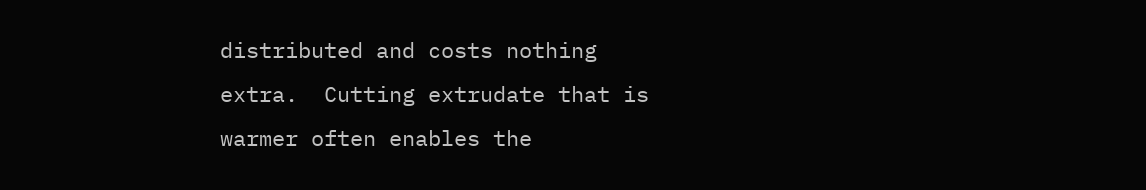distributed and costs nothing extra.  Cutting extrudate that is warmer often enables the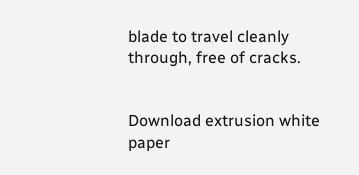blade to travel cleanly through, free of cracks.


Download extrusion white paper